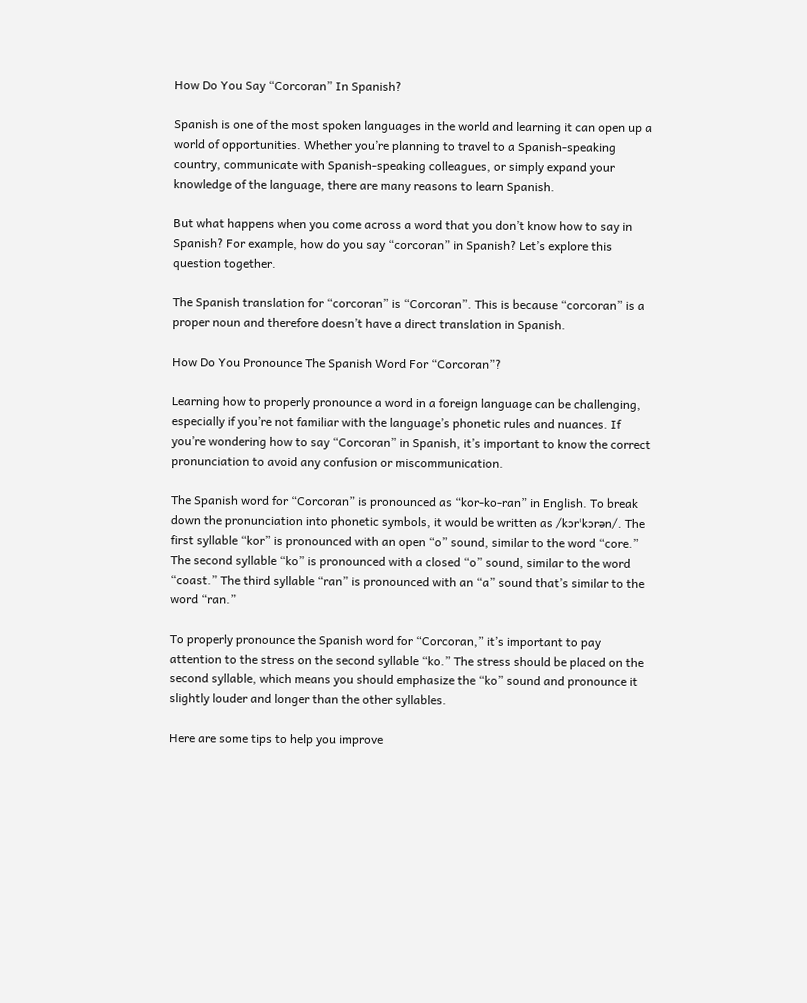How Do You Say “Corcoran” In Spanish?

Spanish is one of the most spoken languages in the world and learning it can open up a world of opportunities. Whether you’re planning to travel to a Spanish-speaking country, communicate with Spanish-speaking colleagues, or simply expand your knowledge of the language, there are many reasons to learn Spanish.

But what happens when you come across a word that you don’t know how to say in Spanish? For example, how do you say “corcoran” in Spanish? Let’s explore this question together.

The Spanish translation for “corcoran” is “Corcoran”. This is because “corcoran” is a proper noun and therefore doesn’t have a direct translation in Spanish.

How Do You Pronounce The Spanish Word For “Corcoran”?

Learning how to properly pronounce a word in a foreign language can be challenging, especially if you’re not familiar with the language’s phonetic rules and nuances. If you’re wondering how to say “Corcoran” in Spanish, it’s important to know the correct pronunciation to avoid any confusion or miscommunication.

The Spanish word for “Corcoran” is pronounced as “kor-ko-ran” in English. To break down the pronunciation into phonetic symbols, it would be written as /kɔrˈkɔrən/. The first syllable “kor” is pronounced with an open “o” sound, similar to the word “core.” The second syllable “ko” is pronounced with a closed “o” sound, similar to the word “coast.” The third syllable “ran” is pronounced with an “a” sound that’s similar to the word “ran.”

To properly pronounce the Spanish word for “Corcoran,” it’s important to pay attention to the stress on the second syllable “ko.” The stress should be placed on the second syllable, which means you should emphasize the “ko” sound and pronounce it slightly louder and longer than the other syllables.

Here are some tips to help you improve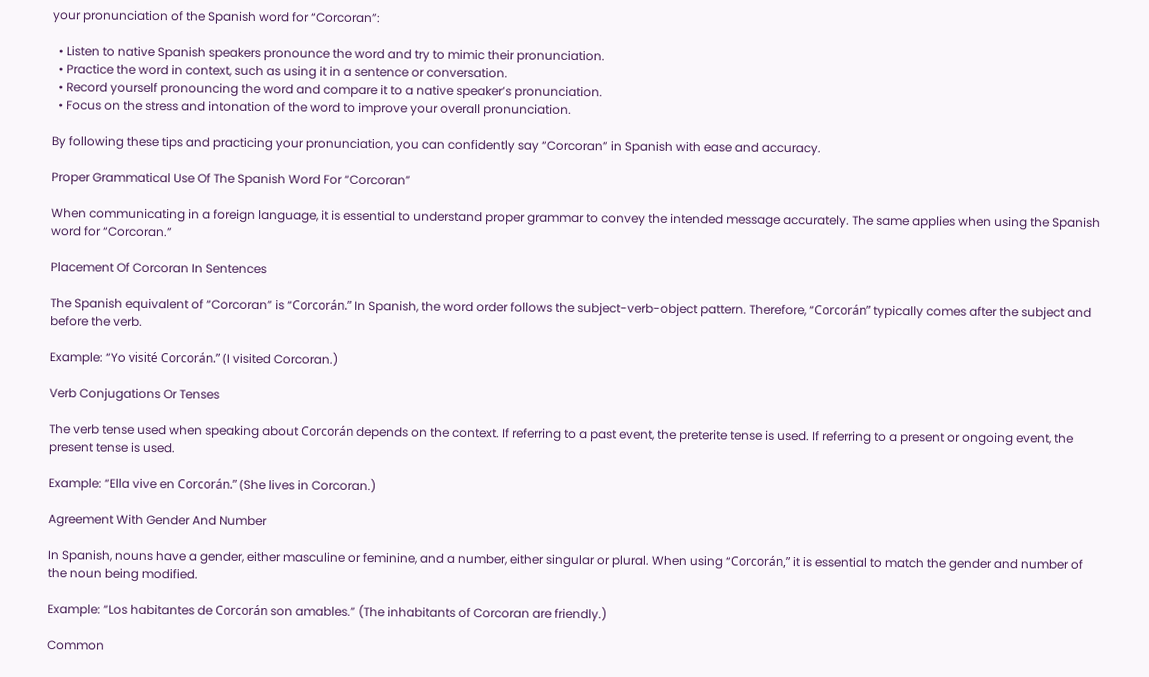your pronunciation of the Spanish word for “Corcoran”:

  • Listen to native Spanish speakers pronounce the word and try to mimic their pronunciation.
  • Practice the word in context, such as using it in a sentence or conversation.
  • Record yourself pronouncing the word and compare it to a native speaker’s pronunciation.
  • Focus on the stress and intonation of the word to improve your overall pronunciation.

By following these tips and practicing your pronunciation, you can confidently say “Corcoran” in Spanish with ease and accuracy.

Proper Grammatical Use Of The Spanish Word For “Corcoran”

When communicating in a foreign language, it is essential to understand proper grammar to convey the intended message accurately. The same applies when using the Spanish word for “Corcoran.”

Placement Of Corcoran In Sentences

The Spanish equivalent of “Corcoran” is “Corcorán.” In Spanish, the word order follows the subject-verb-object pattern. Therefore, “Corcorán” typically comes after the subject and before the verb.

Example: “Yo visité Corcorán.” (I visited Corcoran.)

Verb Conjugations Or Tenses

The verb tense used when speaking about Corcorán depends on the context. If referring to a past event, the preterite tense is used. If referring to a present or ongoing event, the present tense is used.

Example: “Ella vive en Corcorán.” (She lives in Corcoran.)

Agreement With Gender And Number

In Spanish, nouns have a gender, either masculine or feminine, and a number, either singular or plural. When using “Corcorán,” it is essential to match the gender and number of the noun being modified.

Example: “Los habitantes de Corcorán son amables.” (The inhabitants of Corcoran are friendly.)

Common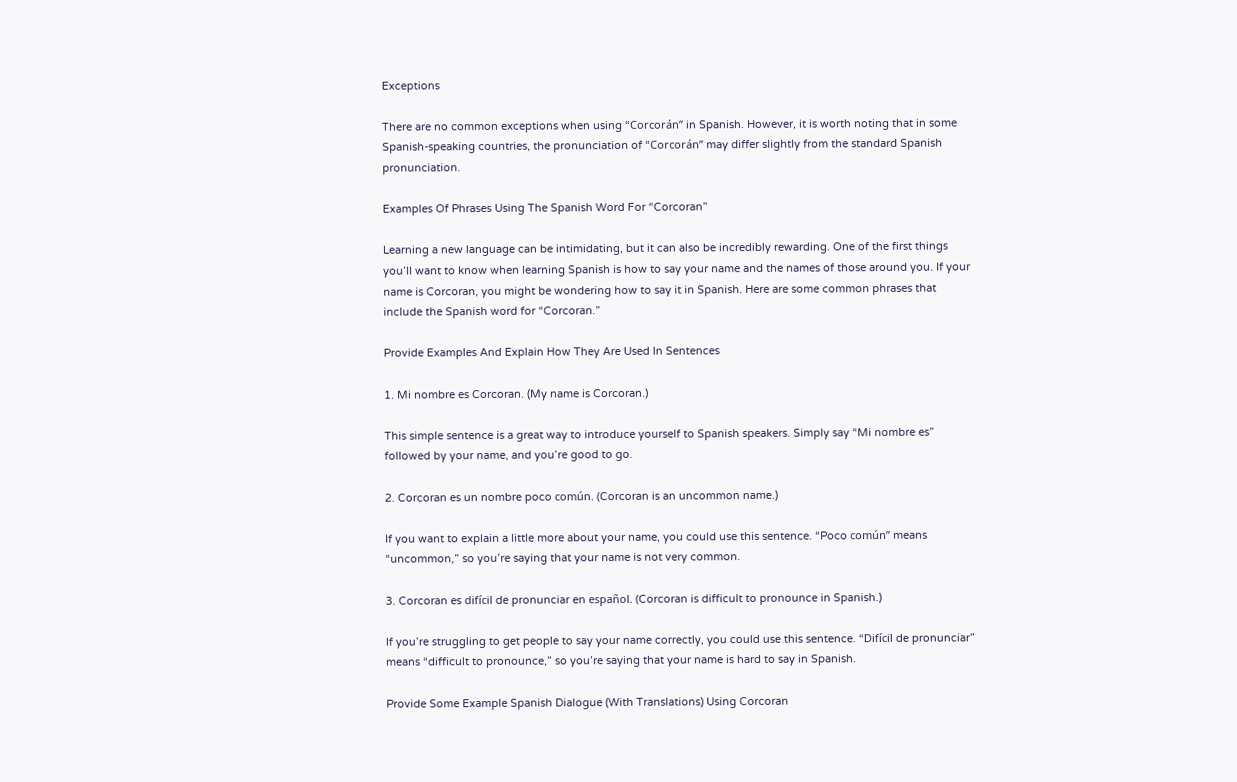Exceptions

There are no common exceptions when using “Corcorán” in Spanish. However, it is worth noting that in some Spanish-speaking countries, the pronunciation of “Corcorán” may differ slightly from the standard Spanish pronunciation.

Examples Of Phrases Using The Spanish Word For “Corcoran”

Learning a new language can be intimidating, but it can also be incredibly rewarding. One of the first things you’ll want to know when learning Spanish is how to say your name and the names of those around you. If your name is Corcoran, you might be wondering how to say it in Spanish. Here are some common phrases that include the Spanish word for “Corcoran.”

Provide Examples And Explain How They Are Used In Sentences

1. Mi nombre es Corcoran. (My name is Corcoran.)

This simple sentence is a great way to introduce yourself to Spanish speakers. Simply say “Mi nombre es” followed by your name, and you’re good to go.

2. Corcoran es un nombre poco común. (Corcoran is an uncommon name.)

If you want to explain a little more about your name, you could use this sentence. “Poco común” means “uncommon,” so you’re saying that your name is not very common.

3. Corcoran es difícil de pronunciar en español. (Corcoran is difficult to pronounce in Spanish.)

If you’re struggling to get people to say your name correctly, you could use this sentence. “Difícil de pronunciar” means “difficult to pronounce,” so you’re saying that your name is hard to say in Spanish.

Provide Some Example Spanish Dialogue (With Translations) Using Corcoran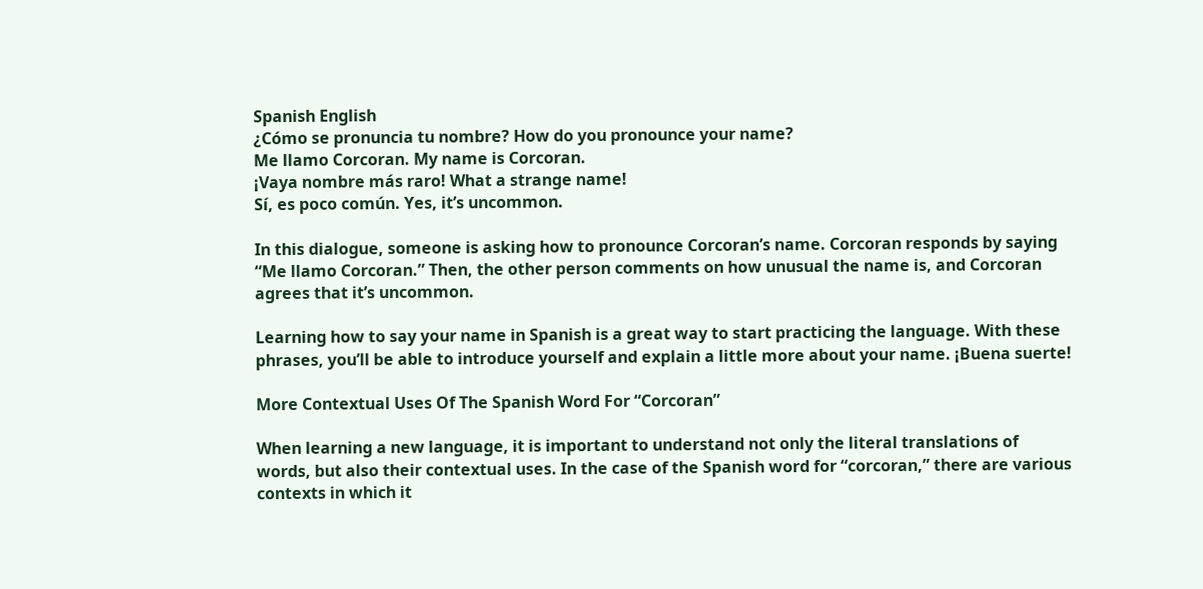Spanish English
¿Cómo se pronuncia tu nombre? How do you pronounce your name?
Me llamo Corcoran. My name is Corcoran.
¡Vaya nombre más raro! What a strange name!
Sí, es poco común. Yes, it’s uncommon.

In this dialogue, someone is asking how to pronounce Corcoran’s name. Corcoran responds by saying “Me llamo Corcoran.” Then, the other person comments on how unusual the name is, and Corcoran agrees that it’s uncommon.

Learning how to say your name in Spanish is a great way to start practicing the language. With these phrases, you’ll be able to introduce yourself and explain a little more about your name. ¡Buena suerte!

More Contextual Uses Of The Spanish Word For “Corcoran”

When learning a new language, it is important to understand not only the literal translations of words, but also their contextual uses. In the case of the Spanish word for “corcoran,” there are various contexts in which it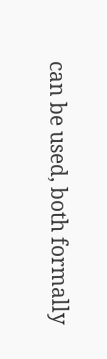can be used, both formally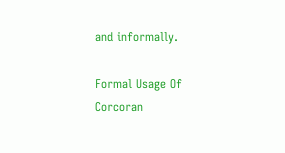and informally.

Formal Usage Of Corcoran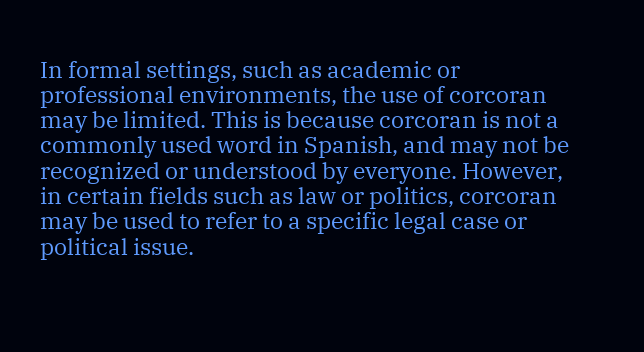In formal settings, such as academic or professional environments, the use of corcoran may be limited. This is because corcoran is not a commonly used word in Spanish, and may not be recognized or understood by everyone. However, in certain fields such as law or politics, corcoran may be used to refer to a specific legal case or political issue.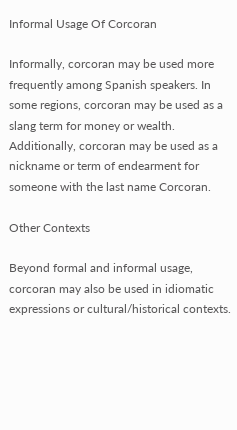Informal Usage Of Corcoran

Informally, corcoran may be used more frequently among Spanish speakers. In some regions, corcoran may be used as a slang term for money or wealth. Additionally, corcoran may be used as a nickname or term of endearment for someone with the last name Corcoran.

Other Contexts

Beyond formal and informal usage, corcoran may also be used in idiomatic expressions or cultural/historical contexts.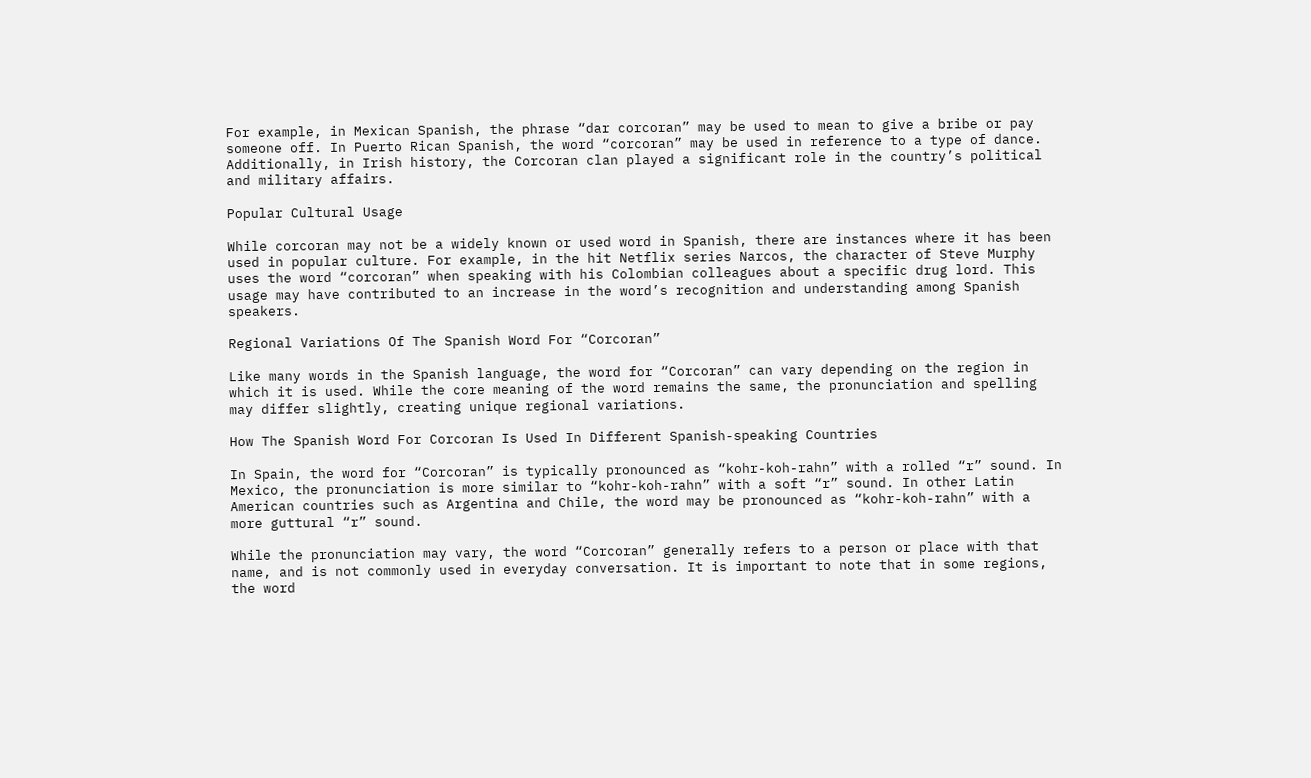For example, in Mexican Spanish, the phrase “dar corcoran” may be used to mean to give a bribe or pay someone off. In Puerto Rican Spanish, the word “corcoran” may be used in reference to a type of dance. Additionally, in Irish history, the Corcoran clan played a significant role in the country’s political and military affairs.

Popular Cultural Usage

While corcoran may not be a widely known or used word in Spanish, there are instances where it has been used in popular culture. For example, in the hit Netflix series Narcos, the character of Steve Murphy uses the word “corcoran” when speaking with his Colombian colleagues about a specific drug lord. This usage may have contributed to an increase in the word’s recognition and understanding among Spanish speakers.

Regional Variations Of The Spanish Word For “Corcoran”

Like many words in the Spanish language, the word for “Corcoran” can vary depending on the region in which it is used. While the core meaning of the word remains the same, the pronunciation and spelling may differ slightly, creating unique regional variations.

How The Spanish Word For Corcoran Is Used In Different Spanish-speaking Countries

In Spain, the word for “Corcoran” is typically pronounced as “kohr-koh-rahn” with a rolled “r” sound. In Mexico, the pronunciation is more similar to “kohr-koh-rahn” with a soft “r” sound. In other Latin American countries such as Argentina and Chile, the word may be pronounced as “kohr-koh-rahn” with a more guttural “r” sound.

While the pronunciation may vary, the word “Corcoran” generally refers to a person or place with that name, and is not commonly used in everyday conversation. It is important to note that in some regions, the word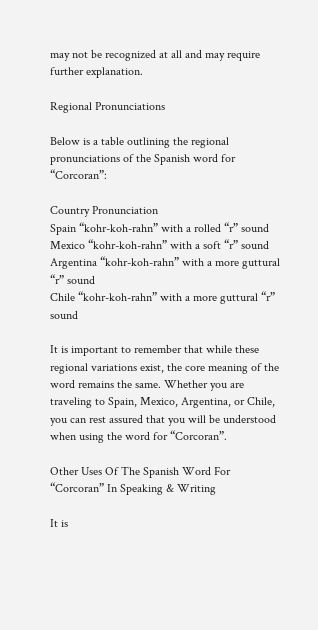may not be recognized at all and may require further explanation.

Regional Pronunciations

Below is a table outlining the regional pronunciations of the Spanish word for “Corcoran”:

Country Pronunciation
Spain “kohr-koh-rahn” with a rolled “r” sound
Mexico “kohr-koh-rahn” with a soft “r” sound
Argentina “kohr-koh-rahn” with a more guttural “r” sound
Chile “kohr-koh-rahn” with a more guttural “r” sound

It is important to remember that while these regional variations exist, the core meaning of the word remains the same. Whether you are traveling to Spain, Mexico, Argentina, or Chile, you can rest assured that you will be understood when using the word for “Corcoran”.

Other Uses Of The Spanish Word For “Corcoran” In Speaking & Writing

It is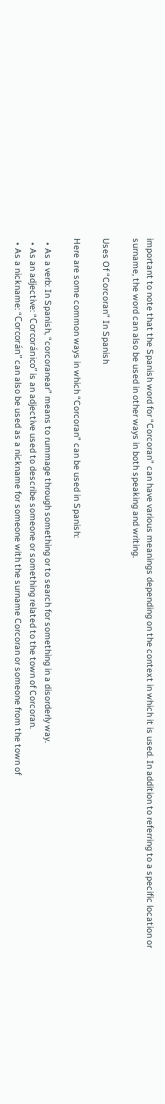important to note that the Spanish word for “Corcoran” can have various meanings depending on the context in which it is used. In addition to referring to a specific location or surname, the word can also be used in other ways in both speaking and writing.

Uses Of “Corcoran” In Spanish

Here are some common ways in which “Corcoran” can be used in Spanish:

  • As a verb: In Spanish, “corcoranear” means to rummage through something or to search for something in a disorderly way.
  • As an adjective: “Corcoránico” is an adjective used to describe someone or something related to the town of Corcoran.
  • As a nickname: “Corcorán” can also be used as a nickname for someone with the surname Corcoran or someone from the town of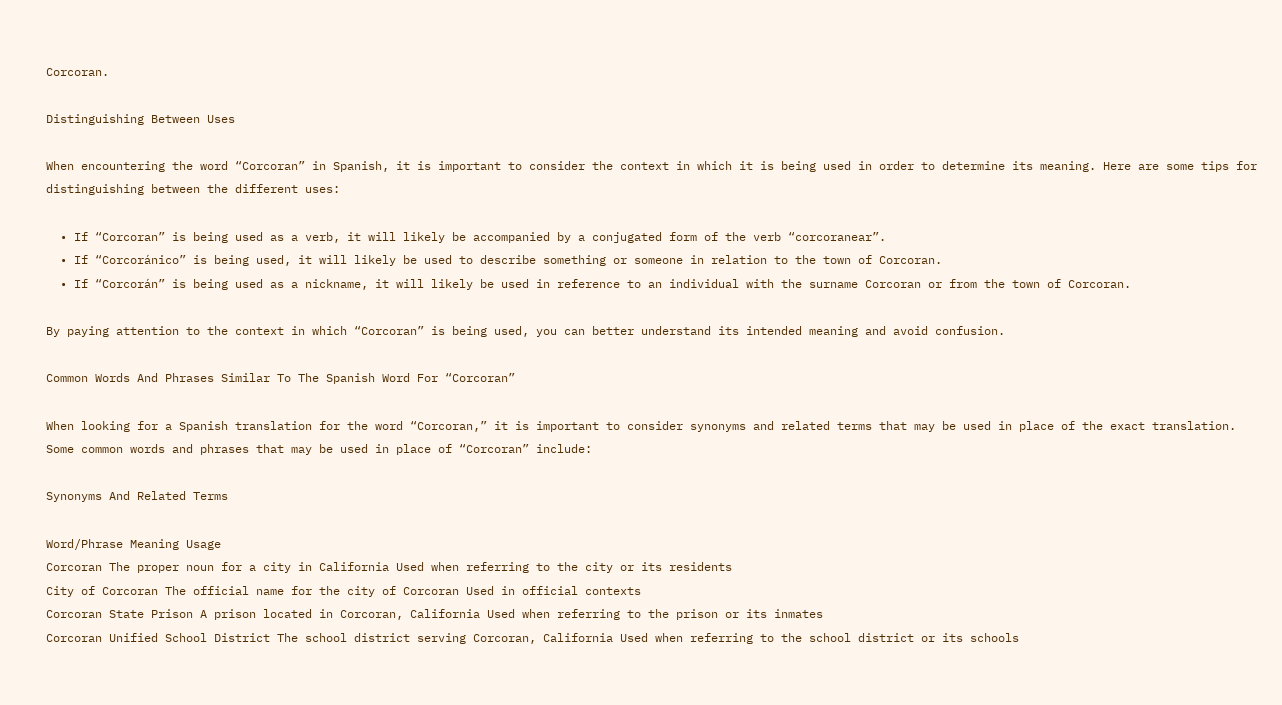Corcoran.

Distinguishing Between Uses

When encountering the word “Corcoran” in Spanish, it is important to consider the context in which it is being used in order to determine its meaning. Here are some tips for distinguishing between the different uses:

  • If “Corcoran” is being used as a verb, it will likely be accompanied by a conjugated form of the verb “corcoranear”.
  • If “Corcoránico” is being used, it will likely be used to describe something or someone in relation to the town of Corcoran.
  • If “Corcorán” is being used as a nickname, it will likely be used in reference to an individual with the surname Corcoran or from the town of Corcoran.

By paying attention to the context in which “Corcoran” is being used, you can better understand its intended meaning and avoid confusion.

Common Words And Phrases Similar To The Spanish Word For “Corcoran”

When looking for a Spanish translation for the word “Corcoran,” it is important to consider synonyms and related terms that may be used in place of the exact translation. Some common words and phrases that may be used in place of “Corcoran” include:

Synonyms And Related Terms

Word/Phrase Meaning Usage
Corcoran The proper noun for a city in California Used when referring to the city or its residents
City of Corcoran The official name for the city of Corcoran Used in official contexts
Corcoran State Prison A prison located in Corcoran, California Used when referring to the prison or its inmates
Corcoran Unified School District The school district serving Corcoran, California Used when referring to the school district or its schools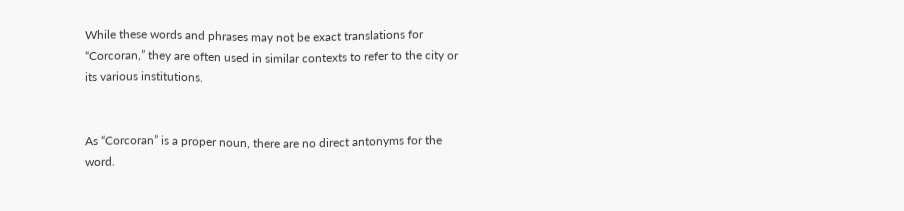While these words and phrases may not be exact translations for “Corcoran,” they are often used in similar contexts to refer to the city or its various institutions.


As “Corcoran” is a proper noun, there are no direct antonyms for the word.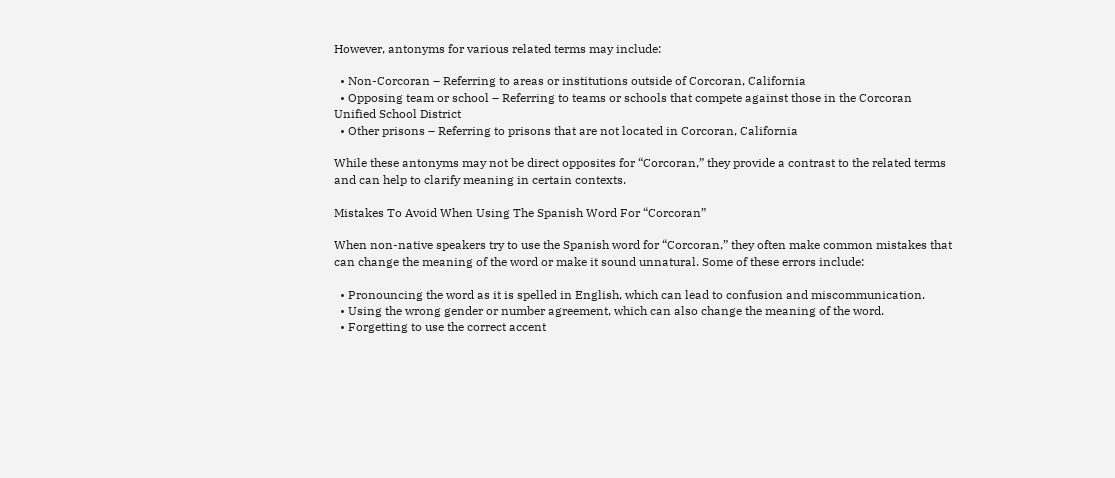However, antonyms for various related terms may include:

  • Non-Corcoran – Referring to areas or institutions outside of Corcoran, California
  • Opposing team or school – Referring to teams or schools that compete against those in the Corcoran Unified School District
  • Other prisons – Referring to prisons that are not located in Corcoran, California

While these antonyms may not be direct opposites for “Corcoran,” they provide a contrast to the related terms and can help to clarify meaning in certain contexts.

Mistakes To Avoid When Using The Spanish Word For “Corcoran”

When non-native speakers try to use the Spanish word for “Corcoran,” they often make common mistakes that can change the meaning of the word or make it sound unnatural. Some of these errors include:

  • Pronouncing the word as it is spelled in English, which can lead to confusion and miscommunication.
  • Using the wrong gender or number agreement, which can also change the meaning of the word.
  • Forgetting to use the correct accent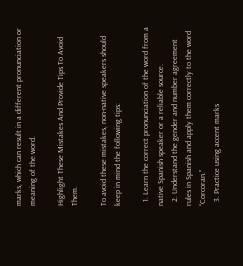marks, which can result in a different pronunciation or meaning of the word.

Highlight These Mistakes And Provide Tips To Avoid Them.

To avoid these mistakes, non-native speakers should keep in mind the following tips:

  1. Learn the correct pronunciation of the word from a native Spanish speaker or a reliable source.
  2. Understand the gender and number agreement rules in Spanish and apply them correctly to the word “Corcoran.”
  3. Practice using accent marks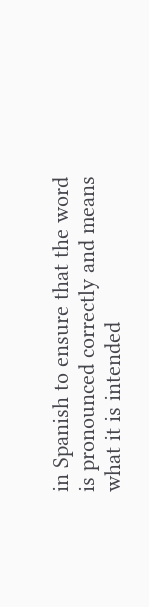in Spanish to ensure that the word is pronounced correctly and means what it is intended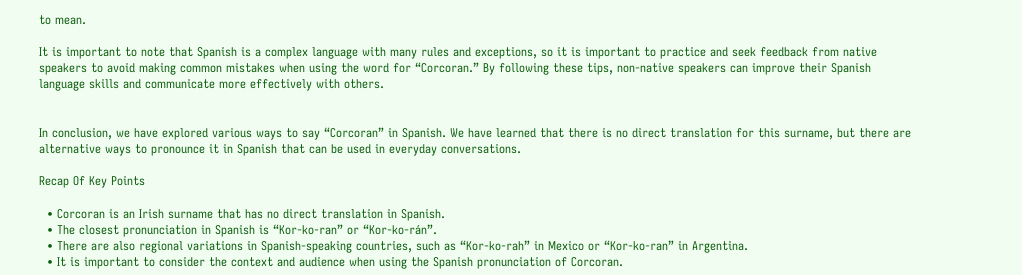to mean.

It is important to note that Spanish is a complex language with many rules and exceptions, so it is important to practice and seek feedback from native speakers to avoid making common mistakes when using the word for “Corcoran.” By following these tips, non-native speakers can improve their Spanish language skills and communicate more effectively with others.


In conclusion, we have explored various ways to say “Corcoran” in Spanish. We have learned that there is no direct translation for this surname, but there are alternative ways to pronounce it in Spanish that can be used in everyday conversations.

Recap Of Key Points

  • Corcoran is an Irish surname that has no direct translation in Spanish.
  • The closest pronunciation in Spanish is “Kor-ko-ran” or “Kor-ko-rán”.
  • There are also regional variations in Spanish-speaking countries, such as “Kor-ko-rah” in Mexico or “Kor-ko-ran” in Argentina.
  • It is important to consider the context and audience when using the Spanish pronunciation of Corcoran.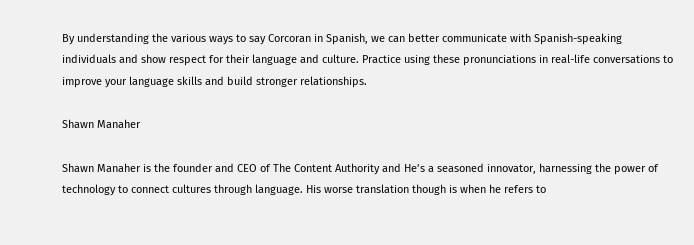By understanding the various ways to say Corcoran in Spanish, we can better communicate with Spanish-speaking individuals and show respect for their language and culture. Practice using these pronunciations in real-life conversations to improve your language skills and build stronger relationships.

Shawn Manaher

Shawn Manaher is the founder and CEO of The Content Authority and He’s a seasoned innovator, harnessing the power of technology to connect cultures through language. His worse translation though is when he refers to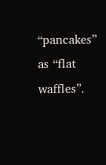“pancakes” as “flat waffles”.